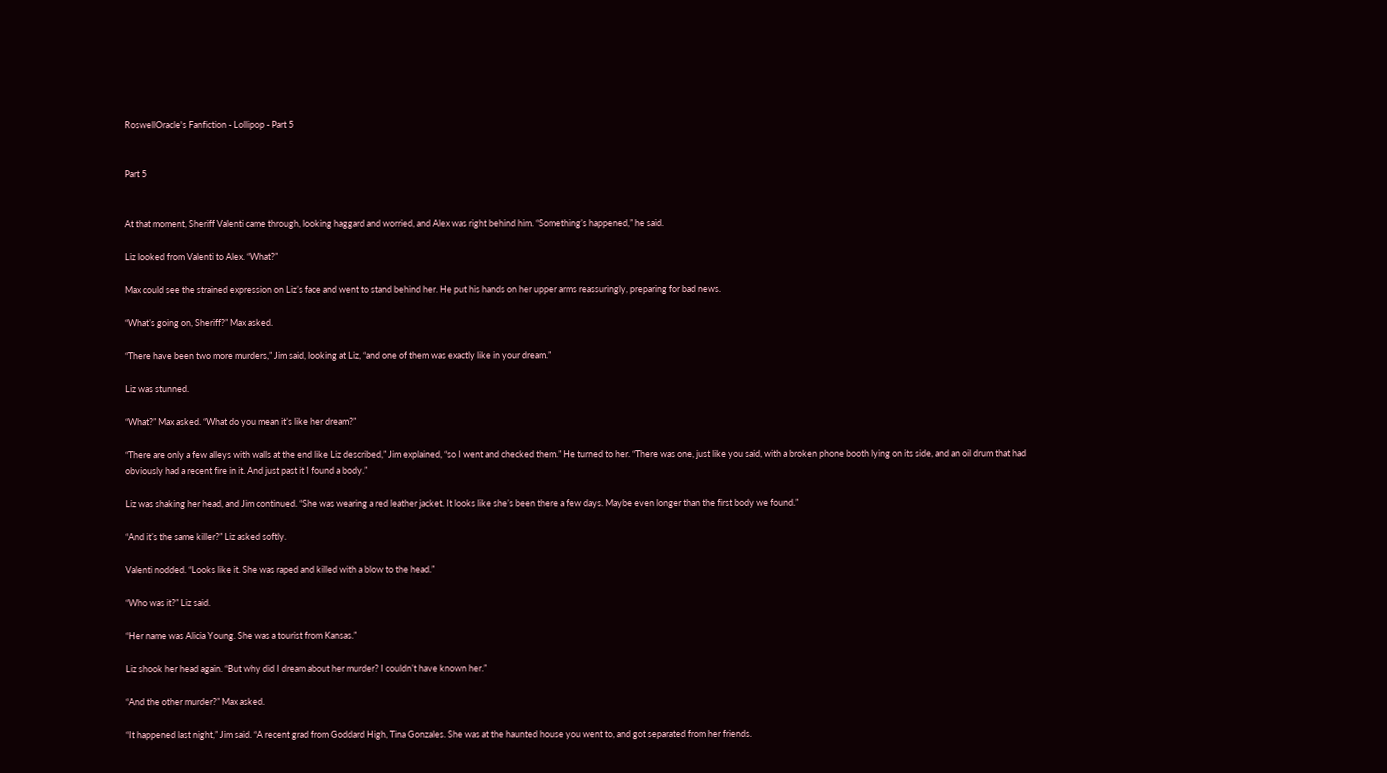RoswellOracle's Fanfiction - Lollipop - Part 5


Part 5


At that moment, Sheriff Valenti came through, looking haggard and worried, and Alex was right behind him. “Something’s happened,” he said.

Liz looked from Valenti to Alex. “What?”

Max could see the strained expression on Liz’s face and went to stand behind her. He put his hands on her upper arms reassuringly, preparing for bad news.

“What’s going on, Sheriff?” Max asked.

“There have been two more murders,” Jim said, looking at Liz, “and one of them was exactly like in your dream.”

Liz was stunned.

“What?” Max asked. “What do you mean it’s like her dream?”

“There are only a few alleys with walls at the end like Liz described,” Jim explained, “so I went and checked them.” He turned to her. “There was one, just like you said, with a broken phone booth lying on its side, and an oil drum that had obviously had a recent fire in it. And just past it I found a body.”

Liz was shaking her head, and Jim continued. “She was wearing a red leather jacket. It looks like she’s been there a few days. Maybe even longer than the first body we found.”

“And it’s the same killer?” Liz asked softly.

Valenti nodded. “Looks like it. She was raped and killed with a blow to the head.”

“Who was it?” Liz said.

“Her name was Alicia Young. She was a tourist from Kansas.”

Liz shook her head again. “But why did I dream about her murder? I couldn’t have known her.”

“And the other murder?” Max asked.

“It happened last night,” Jim said. “A recent grad from Goddard High, Tina Gonzales. She was at the haunted house you went to, and got separated from her friends.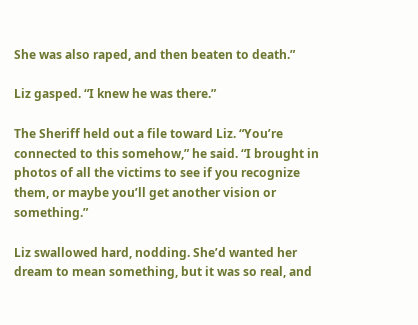She was also raped, and then beaten to death.”

Liz gasped. “I knew he was there.”

The Sheriff held out a file toward Liz. “You’re connected to this somehow,” he said. “I brought in photos of all the victims to see if you recognize them, or maybe you’ll get another vision or something.”

Liz swallowed hard, nodding. She’d wanted her dream to mean something, but it was so real, and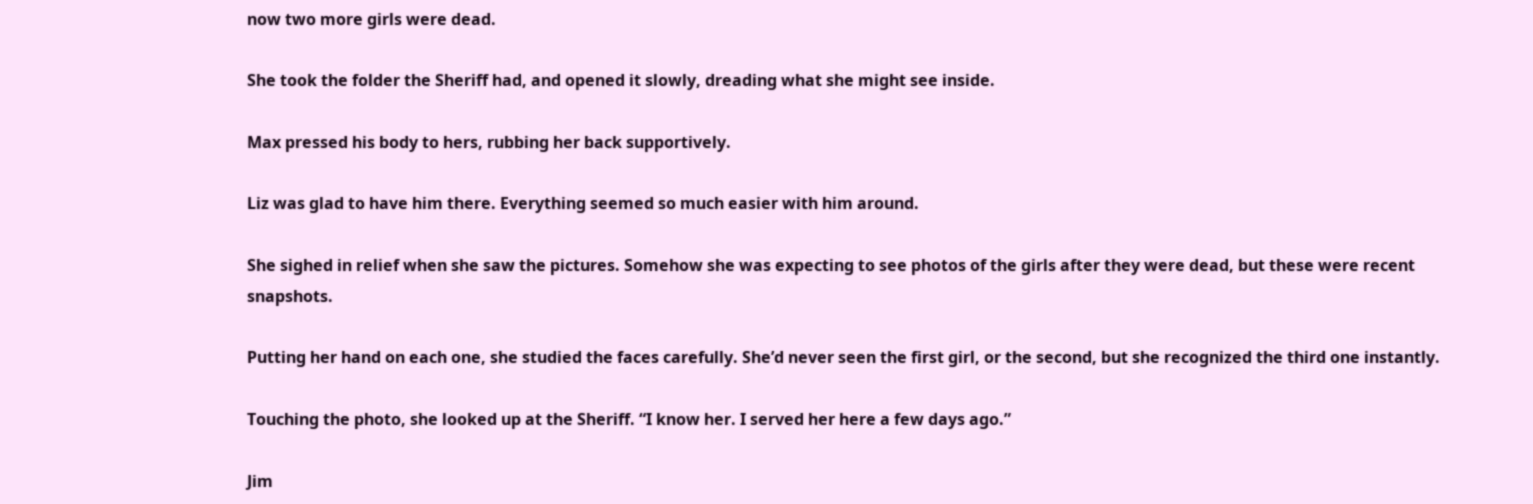now two more girls were dead.

She took the folder the Sheriff had, and opened it slowly, dreading what she might see inside.

Max pressed his body to hers, rubbing her back supportively.

Liz was glad to have him there. Everything seemed so much easier with him around.

She sighed in relief when she saw the pictures. Somehow she was expecting to see photos of the girls after they were dead, but these were recent snapshots.

Putting her hand on each one, she studied the faces carefully. She’d never seen the first girl, or the second, but she recognized the third one instantly.

Touching the photo, she looked up at the Sheriff. “I know her. I served her here a few days ago.”

Jim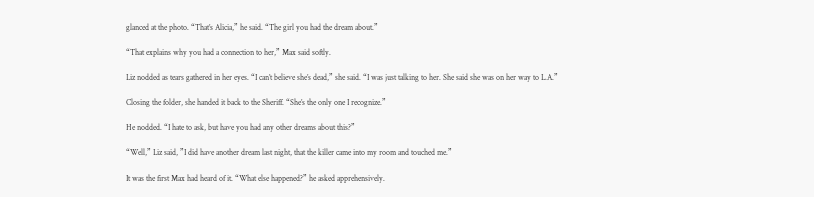glanced at the photo. “That’s Alicia,” he said. “The girl you had the dream about.”

“That explains why you had a connection to her,” Max said softly.

Liz nodded as tears gathered in her eyes. “I can’t believe she’s dead,” she said. “I was just talking to her. She said she was on her way to L.A.”

Closing the folder, she handed it back to the Sheriff. “She’s the only one I recognize.”

He nodded. “I hate to ask, but have you had any other dreams about this?”

“Well,” Liz said, ”I did have another dream last night, that the killer came into my room and touched me.”

It was the first Max had heard of it. “What else happened?” he asked apprehensively.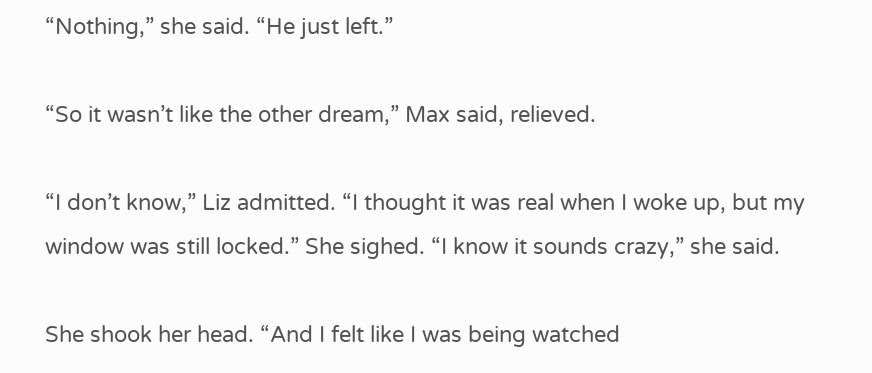“Nothing,” she said. “He just left.”

“So it wasn’t like the other dream,” Max said, relieved.

“I don’t know,” Liz admitted. “I thought it was real when I woke up, but my window was still locked.” She sighed. “I know it sounds crazy,” she said.

She shook her head. “And I felt like I was being watched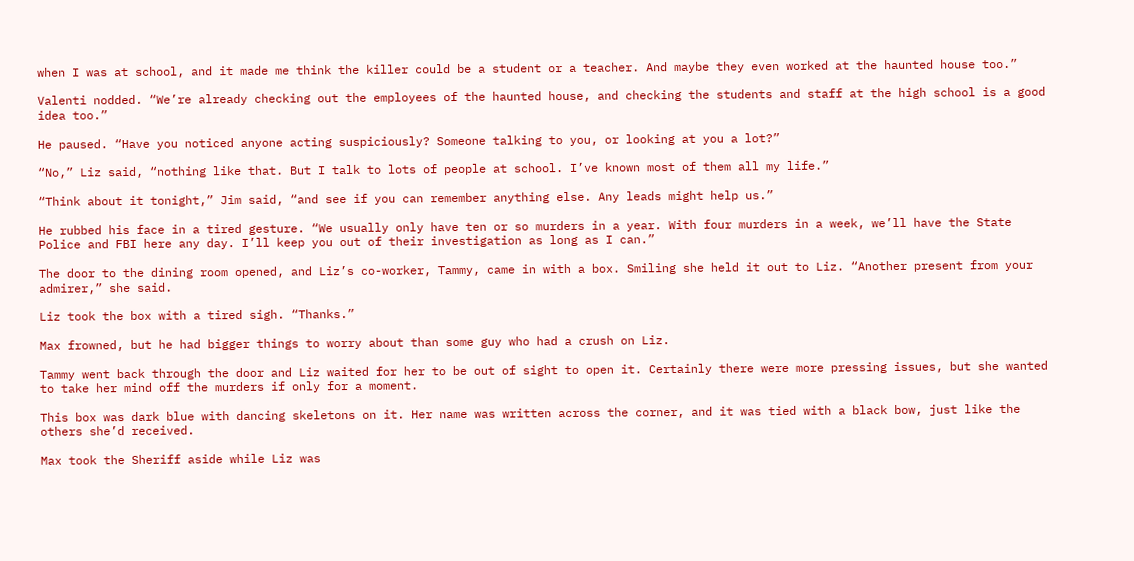when I was at school, and it made me think the killer could be a student or a teacher. And maybe they even worked at the haunted house too.”

Valenti nodded. “We’re already checking out the employees of the haunted house, and checking the students and staff at the high school is a good idea too.”

He paused. “Have you noticed anyone acting suspiciously? Someone talking to you, or looking at you a lot?”

“No,” Liz said, “nothing like that. But I talk to lots of people at school. I’ve known most of them all my life.”

“Think about it tonight,” Jim said, “and see if you can remember anything else. Any leads might help us.”

He rubbed his face in a tired gesture. “We usually only have ten or so murders in a year. With four murders in a week, we’ll have the State Police and FBI here any day. I’ll keep you out of their investigation as long as I can.”

The door to the dining room opened, and Liz’s co-worker, Tammy, came in with a box. Smiling she held it out to Liz. “Another present from your admirer,” she said.

Liz took the box with a tired sigh. “Thanks.”

Max frowned, but he had bigger things to worry about than some guy who had a crush on Liz.

Tammy went back through the door and Liz waited for her to be out of sight to open it. Certainly there were more pressing issues, but she wanted to take her mind off the murders if only for a moment.

This box was dark blue with dancing skeletons on it. Her name was written across the corner, and it was tied with a black bow, just like the others she’d received.

Max took the Sheriff aside while Liz was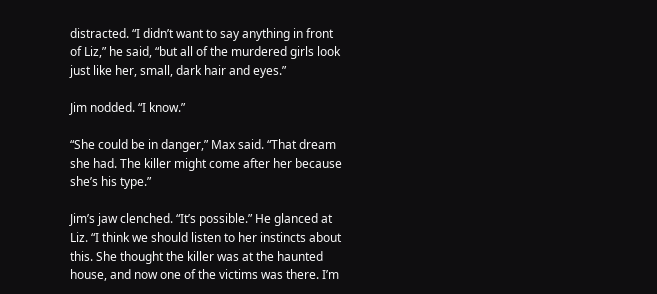distracted. “I didn’t want to say anything in front of Liz,” he said, “but all of the murdered girls look just like her, small, dark hair and eyes.”

Jim nodded. “I know.”

“She could be in danger,” Max said. “That dream she had. The killer might come after her because she’s his type.”

Jim’s jaw clenched. “It’s possible.” He glanced at Liz. “I think we should listen to her instincts about this. She thought the killer was at the haunted house, and now one of the victims was there. I’m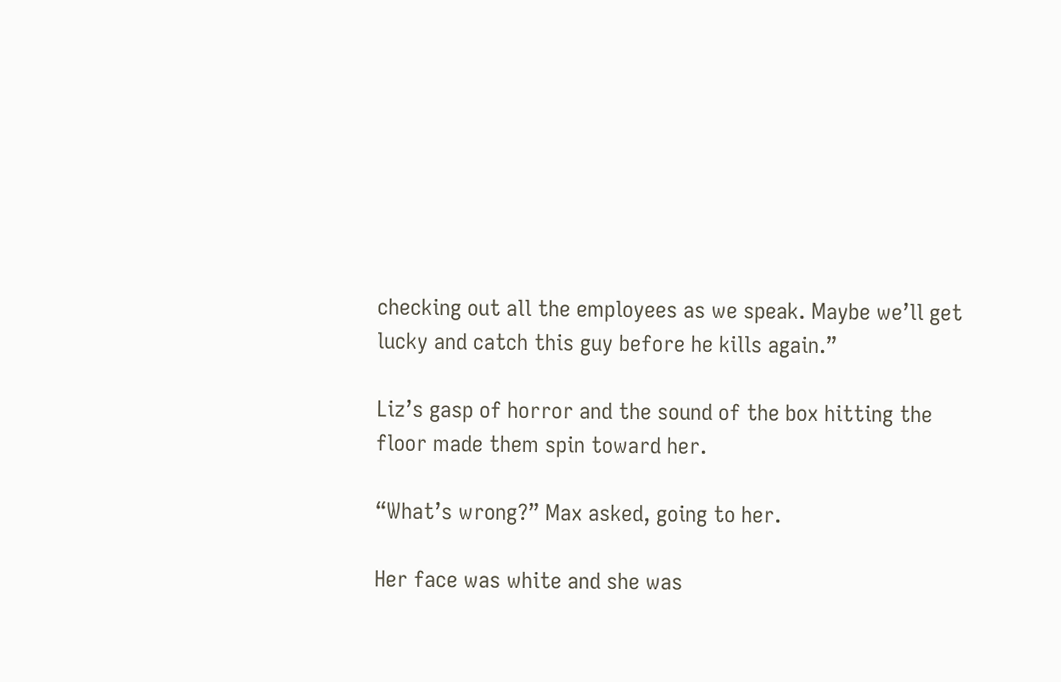checking out all the employees as we speak. Maybe we’ll get lucky and catch this guy before he kills again.”

Liz’s gasp of horror and the sound of the box hitting the floor made them spin toward her.

“What’s wrong?” Max asked, going to her.

Her face was white and she was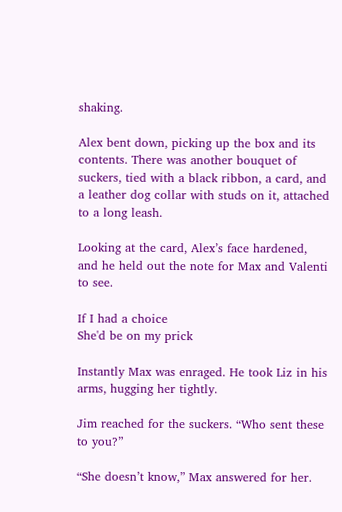shaking.

Alex bent down, picking up the box and its contents. There was another bouquet of suckers, tied with a black ribbon, a card, and a leather dog collar with studs on it, attached to a long leash.

Looking at the card, Alex’s face hardened, and he held out the note for Max and Valenti to see.

If I had a choice
She'd be on my prick

Instantly Max was enraged. He took Liz in his arms, hugging her tightly.

Jim reached for the suckers. “Who sent these to you?”

“She doesn’t know,” Max answered for her.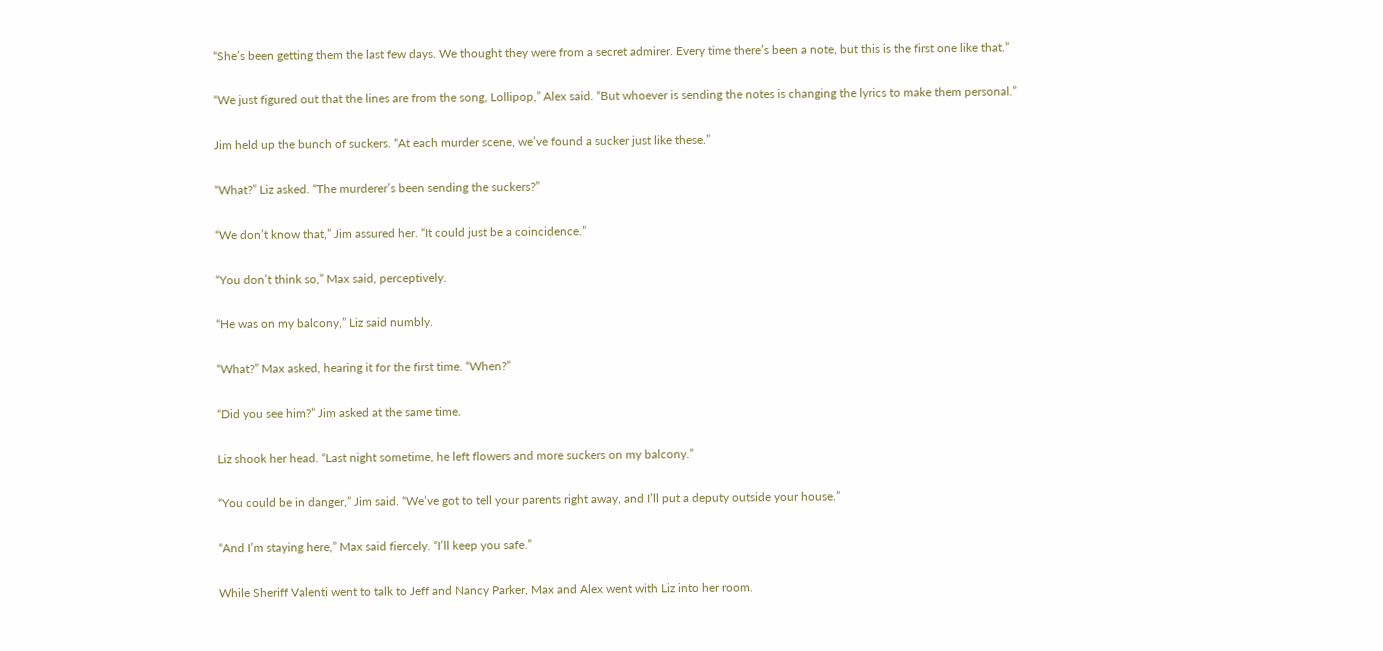“She’s been getting them the last few days. We thought they were from a secret admirer. Every time there’s been a note, but this is the first one like that.”

“We just figured out that the lines are from the song, Lollipop,” Alex said. “But whoever is sending the notes is changing the lyrics to make them personal.”

Jim held up the bunch of suckers. “At each murder scene, we’ve found a sucker just like these.”

“What?” Liz asked. “The murderer’s been sending the suckers?”

“We don’t know that,” Jim assured her. “It could just be a coincidence.”

“You don’t think so,” Max said, perceptively.

“He was on my balcony,” Liz said numbly.

“What?” Max asked, hearing it for the first time. “When?”

“Did you see him?” Jim asked at the same time.

Liz shook her head. “Last night sometime, he left flowers and more suckers on my balcony.”

“You could be in danger,” Jim said. “We’ve got to tell your parents right away, and I’ll put a deputy outside your house.”

“And I’m staying here,” Max said fiercely. “I’ll keep you safe.”

While Sheriff Valenti went to talk to Jeff and Nancy Parker, Max and Alex went with Liz into her room.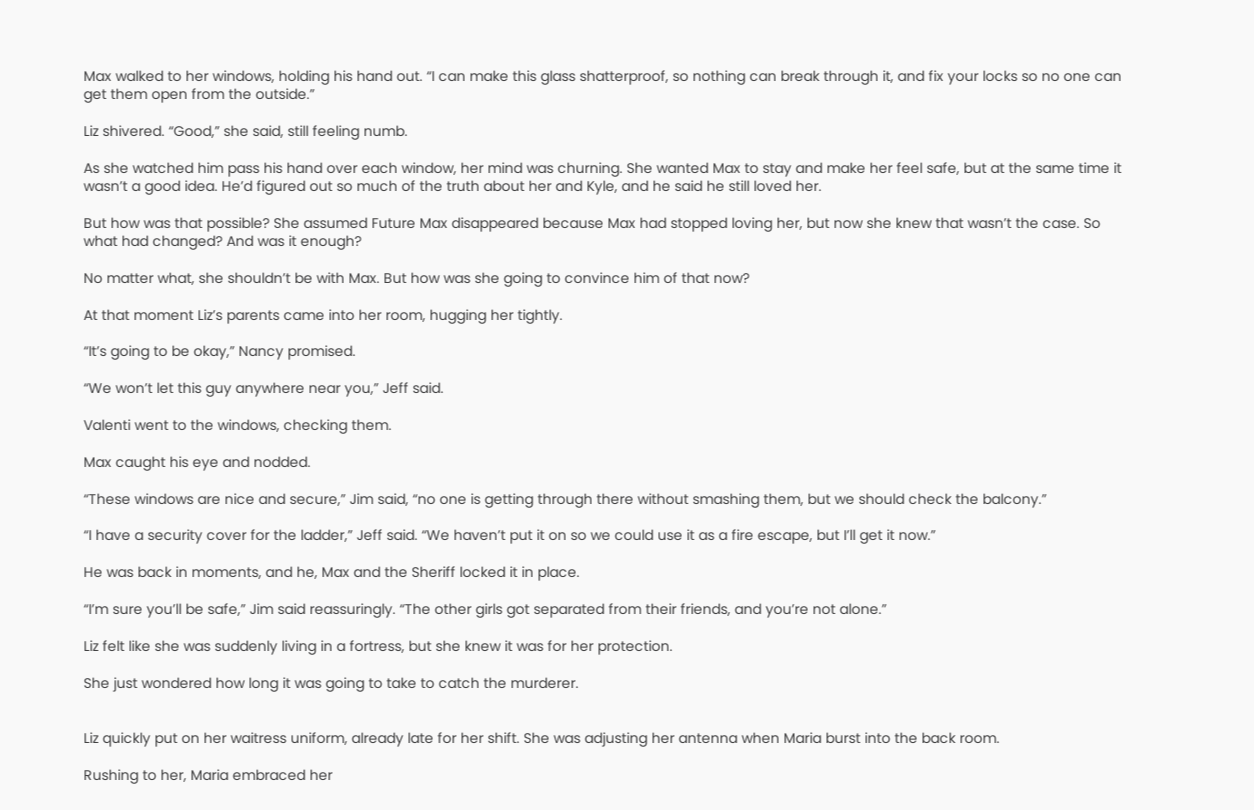Max walked to her windows, holding his hand out. “I can make this glass shatterproof, so nothing can break through it, and fix your locks so no one can get them open from the outside.”

Liz shivered. “Good,” she said, still feeling numb.

As she watched him pass his hand over each window, her mind was churning. She wanted Max to stay and make her feel safe, but at the same time it wasn’t a good idea. He’d figured out so much of the truth about her and Kyle, and he said he still loved her.

But how was that possible? She assumed Future Max disappeared because Max had stopped loving her, but now she knew that wasn’t the case. So what had changed? And was it enough?

No matter what, she shouldn’t be with Max. But how was she going to convince him of that now?

At that moment Liz’s parents came into her room, hugging her tightly.

“It’s going to be okay,” Nancy promised.

“We won’t let this guy anywhere near you,” Jeff said.

Valenti went to the windows, checking them.

Max caught his eye and nodded.

“These windows are nice and secure,” Jim said, “no one is getting through there without smashing them, but we should check the balcony.”

“I have a security cover for the ladder,” Jeff said. “We haven’t put it on so we could use it as a fire escape, but I’ll get it now.”

He was back in moments, and he, Max and the Sheriff locked it in place.

“I’m sure you’ll be safe,” Jim said reassuringly. “The other girls got separated from their friends, and you’re not alone.”

Liz felt like she was suddenly living in a fortress, but she knew it was for her protection.

She just wondered how long it was going to take to catch the murderer.


Liz quickly put on her waitress uniform, already late for her shift. She was adjusting her antenna when Maria burst into the back room.

Rushing to her, Maria embraced her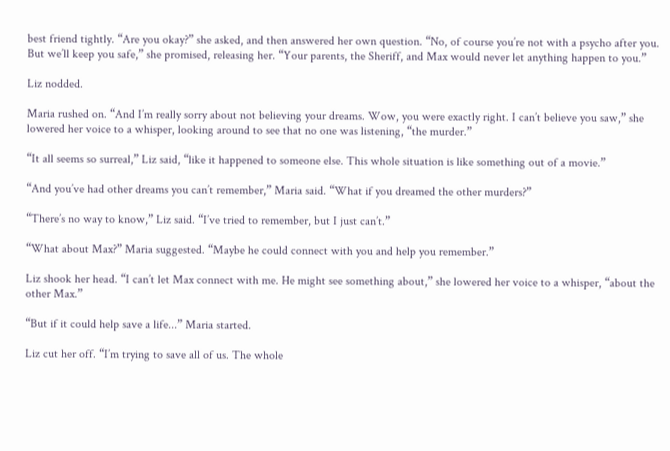best friend tightly. “Are you okay?” she asked, and then answered her own question. “No, of course you’re not with a psycho after you. But we’ll keep you safe,” she promised, releasing her. “Your parents, the Sheriff, and Max would never let anything happen to you.”

Liz nodded.

Maria rushed on. “And I’m really sorry about not believing your dreams. Wow, you were exactly right. I can’t believe you saw,” she lowered her voice to a whisper, looking around to see that no one was listening, “the murder.”

“It all seems so surreal,” Liz said, “like it happened to someone else. This whole situation is like something out of a movie.”

“And you’ve had other dreams you can’t remember,” Maria said. “What if you dreamed the other murders?”

“There’s no way to know,” Liz said. “I’ve tried to remember, but I just can’t.”

“What about Max?” Maria suggested. “Maybe he could connect with you and help you remember.”

Liz shook her head. “I can’t let Max connect with me. He might see something about,” she lowered her voice to a whisper, “about the other Max.”

“But if it could help save a life...” Maria started.

Liz cut her off. “I’m trying to save all of us. The whole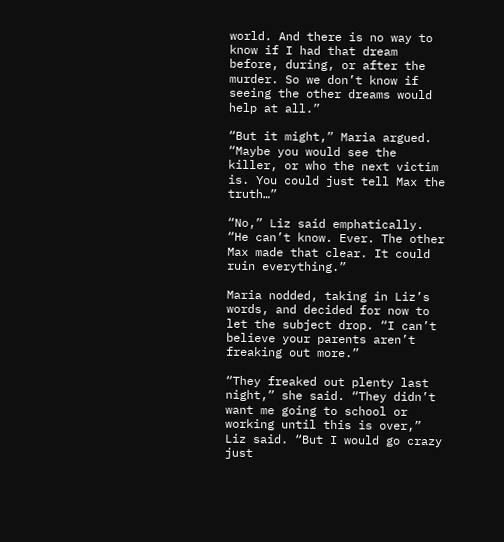world. And there is no way to know if I had that dream before, during, or after the murder. So we don’t know if seeing the other dreams would help at all.”

“But it might,” Maria argued. “Maybe you would see the killer, or who the next victim is. You could just tell Max the truth…”

“No,” Liz said emphatically. “He can’t know. Ever. The other Max made that clear. It could ruin everything.”

Maria nodded, taking in Liz’s words, and decided for now to let the subject drop. “I can’t believe your parents aren’t freaking out more.”

“They freaked out plenty last night,” she said. “They didn’t want me going to school or working until this is over,” Liz said. “But I would go crazy just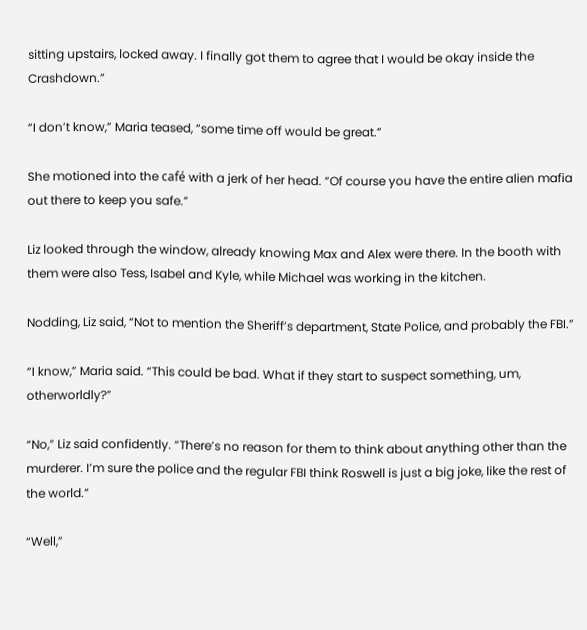sitting upstairs, locked away. I finally got them to agree that I would be okay inside the Crashdown.”

“I don’t know,” Maria teased, “some time off would be great.”

She motioned into the café with a jerk of her head. “Of course you have the entire alien mafia out there to keep you safe.”

Liz looked through the window, already knowing Max and Alex were there. In the booth with them were also Tess, Isabel and Kyle, while Michael was working in the kitchen.

Nodding, Liz said, “Not to mention the Sheriff’s department, State Police, and probably the FBI.”

“I know,” Maria said. “This could be bad. What if they start to suspect something, um, otherworldly?”

“No,” Liz said confidently. “There’s no reason for them to think about anything other than the murderer. I’m sure the police and the regular FBI think Roswell is just a big joke, like the rest of the world.”

“Well,”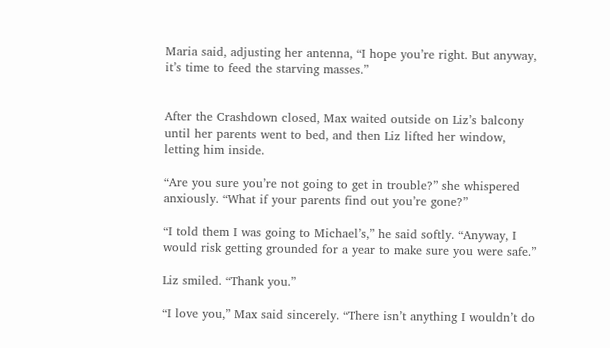Maria said, adjusting her antenna, “I hope you’re right. But anyway, it’s time to feed the starving masses.”


After the Crashdown closed, Max waited outside on Liz’s balcony until her parents went to bed, and then Liz lifted her window, letting him inside.

“Are you sure you’re not going to get in trouble?” she whispered anxiously. “What if your parents find out you’re gone?”

“I told them I was going to Michael’s,” he said softly. “Anyway, I would risk getting grounded for a year to make sure you were safe.”

Liz smiled. “Thank you.”

“I love you,” Max said sincerely. “There isn’t anything I wouldn’t do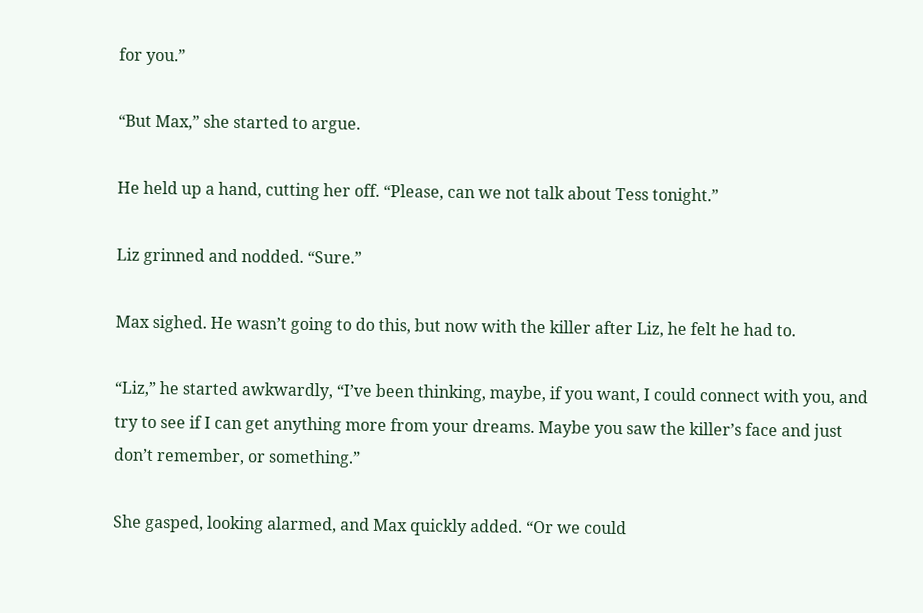for you.”

“But Max,” she started to argue.

He held up a hand, cutting her off. “Please, can we not talk about Tess tonight.”

Liz grinned and nodded. “Sure.”

Max sighed. He wasn’t going to do this, but now with the killer after Liz, he felt he had to.

“Liz,” he started awkwardly, “I’ve been thinking, maybe, if you want, I could connect with you, and try to see if I can get anything more from your dreams. Maybe you saw the killer’s face and just don’t remember, or something.”

She gasped, looking alarmed, and Max quickly added. “Or we could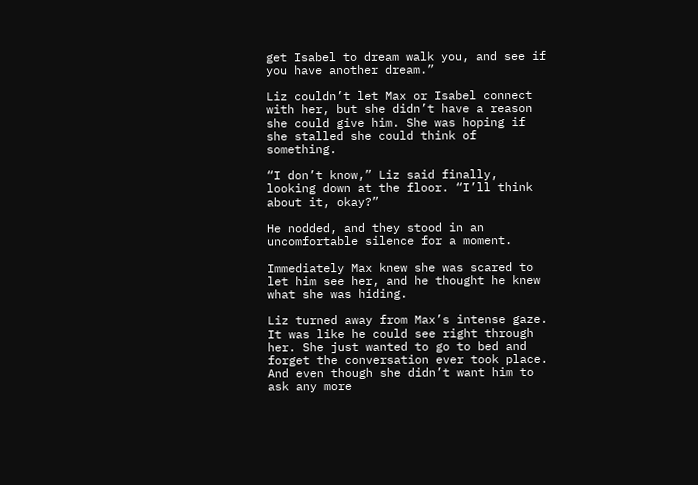get Isabel to dream walk you, and see if you have another dream.”

Liz couldn’t let Max or Isabel connect with her, but she didn’t have a reason she could give him. She was hoping if she stalled she could think of something.

“I don’t know,” Liz said finally, looking down at the floor. “I’ll think about it, okay?”

He nodded, and they stood in an uncomfortable silence for a moment.

Immediately Max knew she was scared to let him see her, and he thought he knew what she was hiding.

Liz turned away from Max’s intense gaze. It was like he could see right through her. She just wanted to go to bed and forget the conversation ever took place. And even though she didn’t want him to ask any more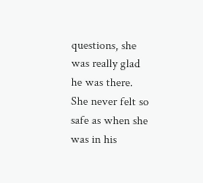questions, she was really glad he was there. She never felt so safe as when she was in his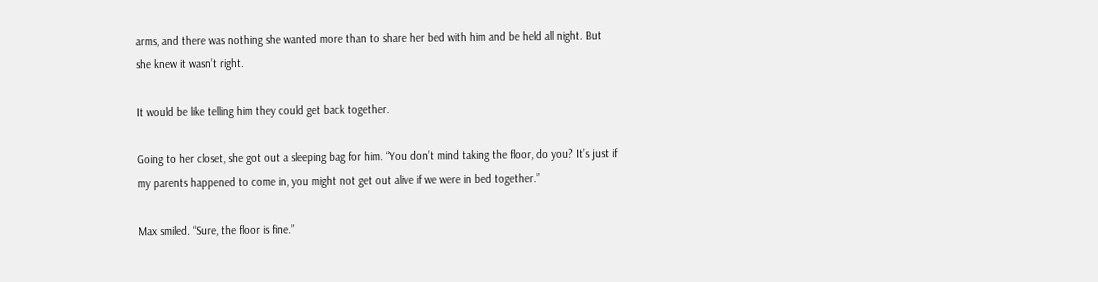arms, and there was nothing she wanted more than to share her bed with him and be held all night. But she knew it wasn’t right.

It would be like telling him they could get back together.

Going to her closet, she got out a sleeping bag for him. “You don’t mind taking the floor, do you? It’s just if my parents happened to come in, you might not get out alive if we were in bed together.”

Max smiled. “Sure, the floor is fine.”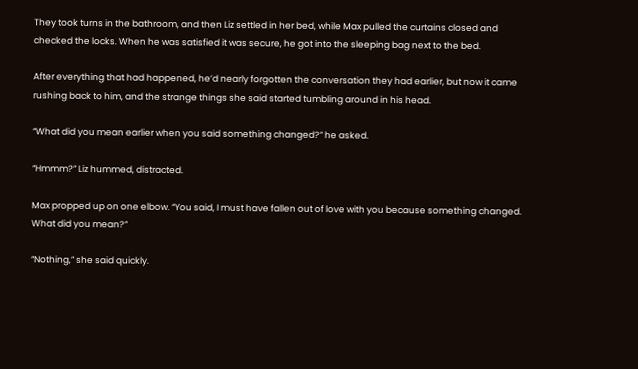They took turns in the bathroom, and then Liz settled in her bed, while Max pulled the curtains closed and checked the locks. When he was satisfied it was secure, he got into the sleeping bag next to the bed.

After everything that had happened, he’d nearly forgotten the conversation they had earlier, but now it came rushing back to him, and the strange things she said started tumbling around in his head.

“What did you mean earlier when you said something changed?” he asked.

“Hmmm?” Liz hummed, distracted.

Max propped up on one elbow. “You said, I must have fallen out of love with you because something changed. What did you mean?”

“Nothing,” she said quickly.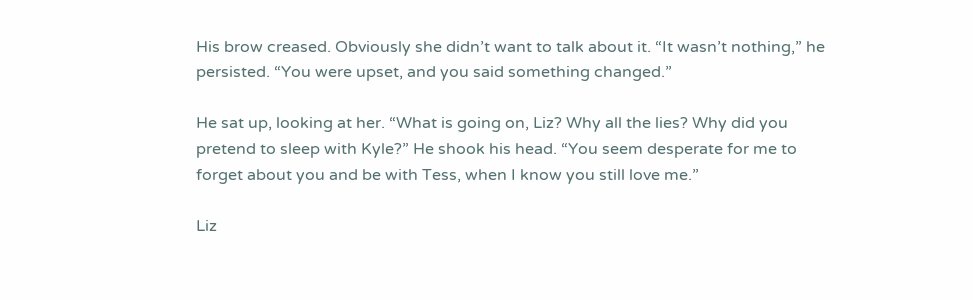His brow creased. Obviously she didn’t want to talk about it. “It wasn’t nothing,” he persisted. “You were upset, and you said something changed.”

He sat up, looking at her. “What is going on, Liz? Why all the lies? Why did you pretend to sleep with Kyle?” He shook his head. “You seem desperate for me to forget about you and be with Tess, when I know you still love me.”

Liz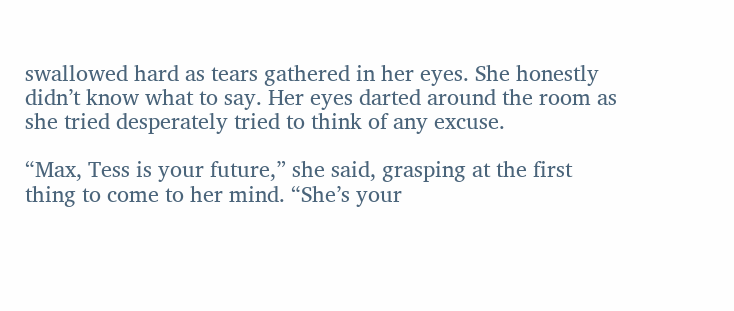swallowed hard as tears gathered in her eyes. She honestly didn’t know what to say. Her eyes darted around the room as she tried desperately tried to think of any excuse.

“Max, Tess is your future,” she said, grasping at the first thing to come to her mind. “She’s your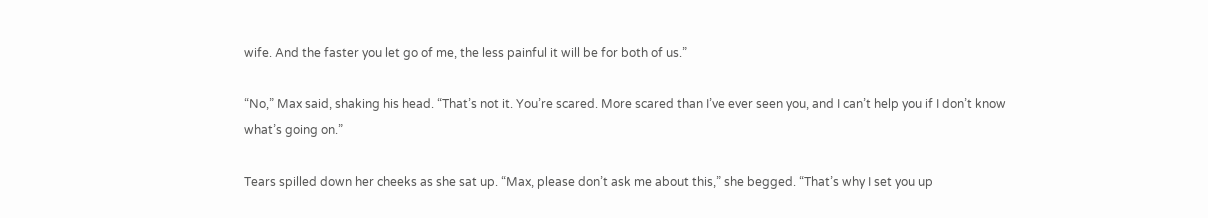wife. And the faster you let go of me, the less painful it will be for both of us.”

“No,” Max said, shaking his head. “That’s not it. You’re scared. More scared than I’ve ever seen you, and I can’t help you if I don’t know what’s going on.”

Tears spilled down her cheeks as she sat up. “Max, please don’t ask me about this,” she begged. “That’s why I set you up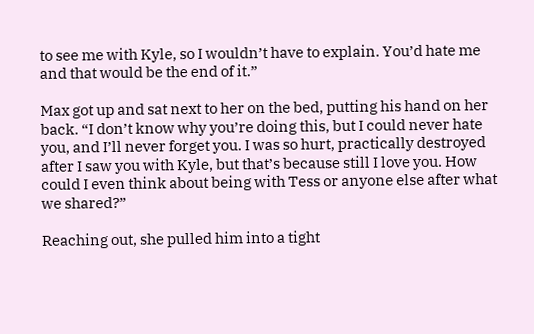to see me with Kyle, so I wouldn’t have to explain. You’d hate me and that would be the end of it.”

Max got up and sat next to her on the bed, putting his hand on her back. “I don’t know why you’re doing this, but I could never hate you, and I’ll never forget you. I was so hurt, practically destroyed after I saw you with Kyle, but that’s because still I love you. How could I even think about being with Tess or anyone else after what we shared?”

Reaching out, she pulled him into a tight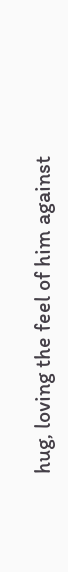hug, loving the feel of him against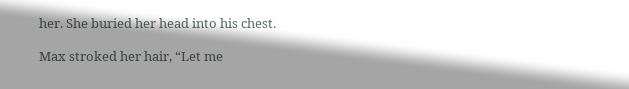her. She buried her head into his chest.

Max stroked her hair, “Let me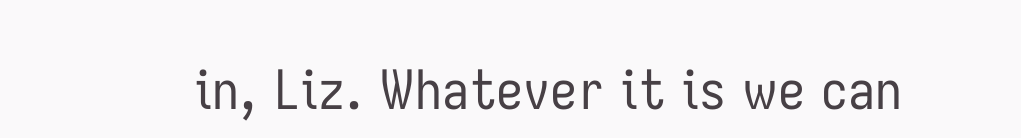in, Liz. Whatever it is we can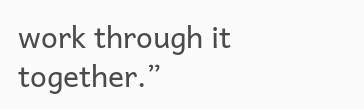work through it together.”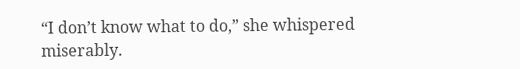“I don’t know what to do,” she whispered miserably.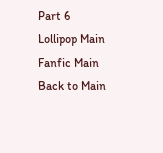Part 6
Lollipop Main
Fanfic Main
Back to Main